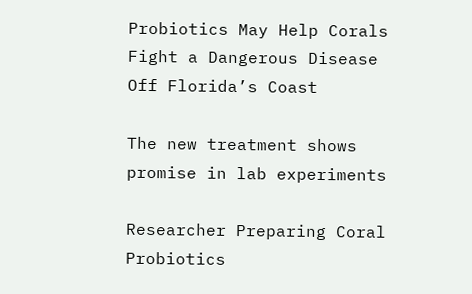Probiotics May Help Corals Fight a Dangerous Disease Off Florida’s Coast

The new treatment shows promise in lab experiments

Researcher Preparing Coral Probiotics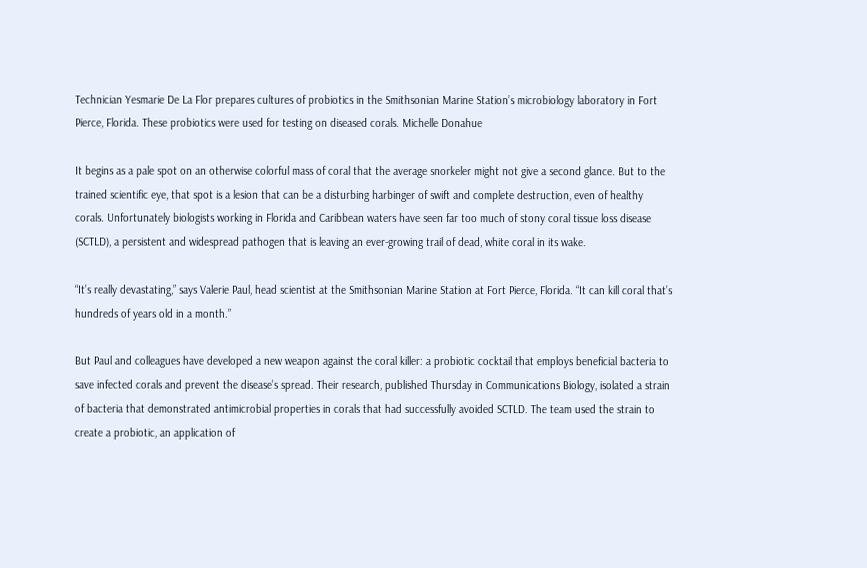Technician Yesmarie De La Flor prepares cultures of probiotics in the Smithsonian Marine Station’s microbiology laboratory in Fort Pierce, Florida. These probiotics were used for testing on diseased corals. Michelle Donahue

It begins as a pale spot on an otherwise colorful mass of coral that the average snorkeler might not give a second glance. But to the trained scientific eye, that spot is a lesion that can be a disturbing harbinger of swift and complete destruction, even of healthy corals. Unfortunately biologists working in Florida and Caribbean waters have seen far too much of stony coral tissue loss disease (SCTLD), a persistent and widespread pathogen that is leaving an ever-growing trail of dead, white coral in its wake.

“It’s really devastating,” says Valerie Paul, head scientist at the Smithsonian Marine Station at Fort Pierce, Florida. “It can kill coral that’s hundreds of years old in a month.”

But Paul and colleagues have developed a new weapon against the coral killer: a probiotic cocktail that employs beneficial bacteria to save infected corals and prevent the disease’s spread. Their research, published Thursday in Communications Biology, isolated a strain of bacteria that demonstrated antimicrobial properties in corals that had successfully avoided SCTLD. The team used the strain to create a probiotic, an application of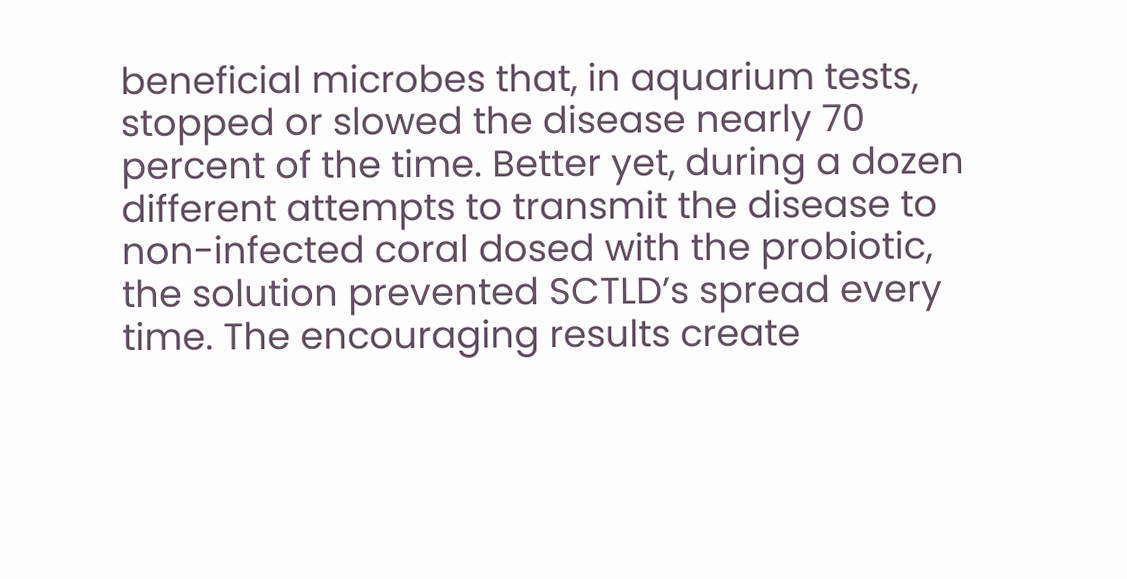beneficial microbes that, in aquarium tests, stopped or slowed the disease nearly 70 percent of the time. Better yet, during a dozen different attempts to transmit the disease to non-infected coral dosed with the probiotic, the solution prevented SCTLD’s spread every time. The encouraging results create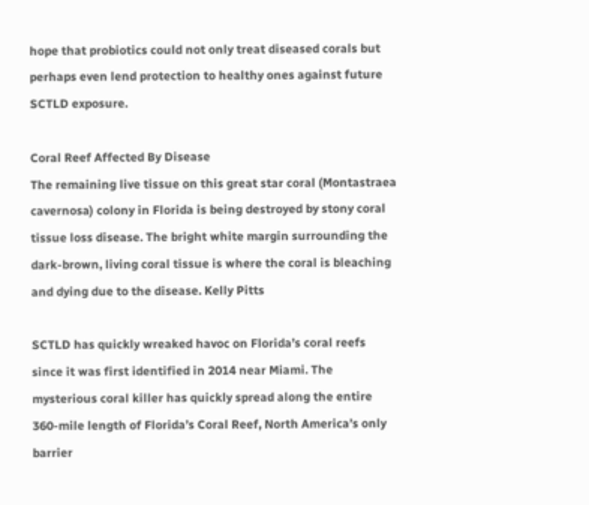hope that probiotics could not only treat diseased corals but perhaps even lend protection to healthy ones against future SCTLD exposure.

Coral Reef Affected By Disease
The remaining live tissue on this great star coral (Montastraea cavernosa) colony in Florida is being destroyed by stony coral tissue loss disease. The bright white margin surrounding the dark-brown, living coral tissue is where the coral is bleaching and dying due to the disease. Kelly Pitts

SCTLD has quickly wreaked havoc on Florida’s coral reefs since it was first identified in 2014 near Miami. The mysterious coral killer has quickly spread along the entire 360-mile length of Florida’s Coral Reef, North America’s only barrier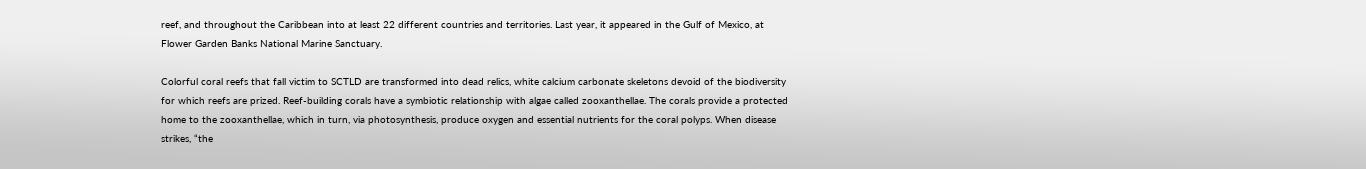reef, and throughout the Caribbean into at least 22 different countries and territories. Last year, it appeared in the Gulf of Mexico, at Flower Garden Banks National Marine Sanctuary.

Colorful coral reefs that fall victim to SCTLD are transformed into dead relics, white calcium carbonate skeletons devoid of the biodiversity for which reefs are prized. Reef-building corals have a symbiotic relationship with algae called zooxanthellae. The corals provide a protected home to the zooxanthellae, which in turn, via photosynthesis, produce oxygen and essential nutrients for the coral polyps. When disease strikes, “the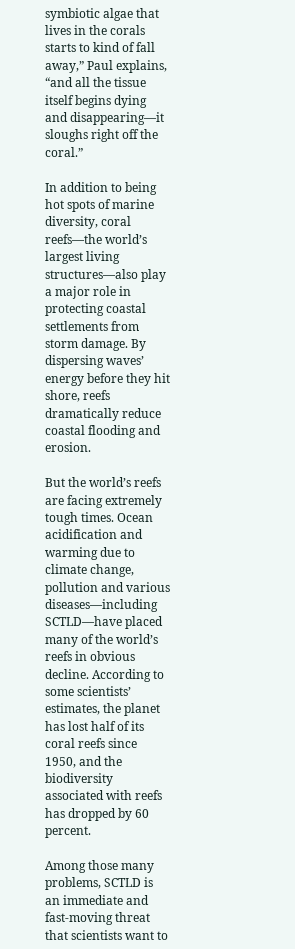symbiotic algae that lives in the corals starts to kind of fall away,” Paul explains, “and all the tissue itself begins dying and disappearing—it sloughs right off the coral.”

In addition to being hot spots of marine diversity, coral reefs—the world’s largest living structures—also play a major role in protecting coastal settlements from storm damage. By dispersing waves’ energy before they hit shore, reefs dramatically reduce coastal flooding and erosion.

But the world’s reefs are facing extremely tough times. Ocean acidification and warming due to climate change, pollution and various diseases—including SCTLD—have placed many of the world’s reefs in obvious decline. According to some scientists’ estimates, the planet has lost half of its coral reefs since 1950, and the biodiversity associated with reefs has dropped by 60 percent.

Among those many problems, SCTLD is an immediate and fast-moving threat that scientists want to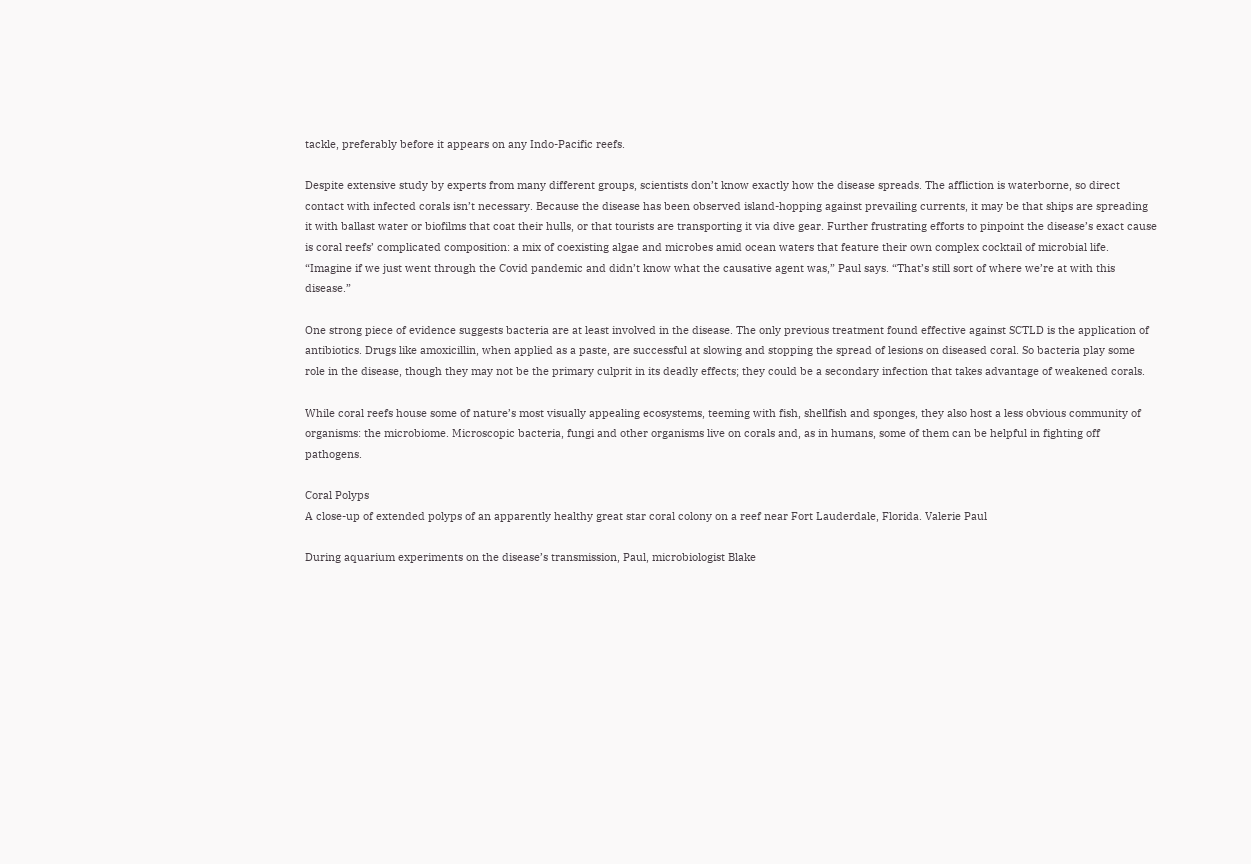tackle, preferably before it appears on any Indo-Pacific reefs.

Despite extensive study by experts from many different groups, scientists don’t know exactly how the disease spreads. The affliction is waterborne, so direct contact with infected corals isn’t necessary. Because the disease has been observed island-hopping against prevailing currents, it may be that ships are spreading it with ballast water or biofilms that coat their hulls, or that tourists are transporting it via dive gear. Further frustrating efforts to pinpoint the disease’s exact cause is coral reefs’ complicated composition: a mix of coexisting algae and microbes amid ocean waters that feature their own complex cocktail of microbial life. “Imagine if we just went through the Covid pandemic and didn’t know what the causative agent was,” Paul says. “That’s still sort of where we’re at with this disease.”

One strong piece of evidence suggests bacteria are at least involved in the disease. The only previous treatment found effective against SCTLD is the application of antibiotics. Drugs like amoxicillin, when applied as a paste, are successful at slowing and stopping the spread of lesions on diseased coral. So bacteria play some role in the disease, though they may not be the primary culprit in its deadly effects; they could be a secondary infection that takes advantage of weakened corals.

While coral reefs house some of nature’s most visually appealing ecosystems, teeming with fish, shellfish and sponges, they also host a less obvious community of organisms: the microbiome. Microscopic bacteria, fungi and other organisms live on corals and, as in humans, some of them can be helpful in fighting off pathogens.

Coral Polyps
A close-up of extended polyps of an apparently healthy great star coral colony on a reef near Fort Lauderdale, Florida. Valerie Paul

During aquarium experiments on the disease’s transmission, Paul, microbiologist Blake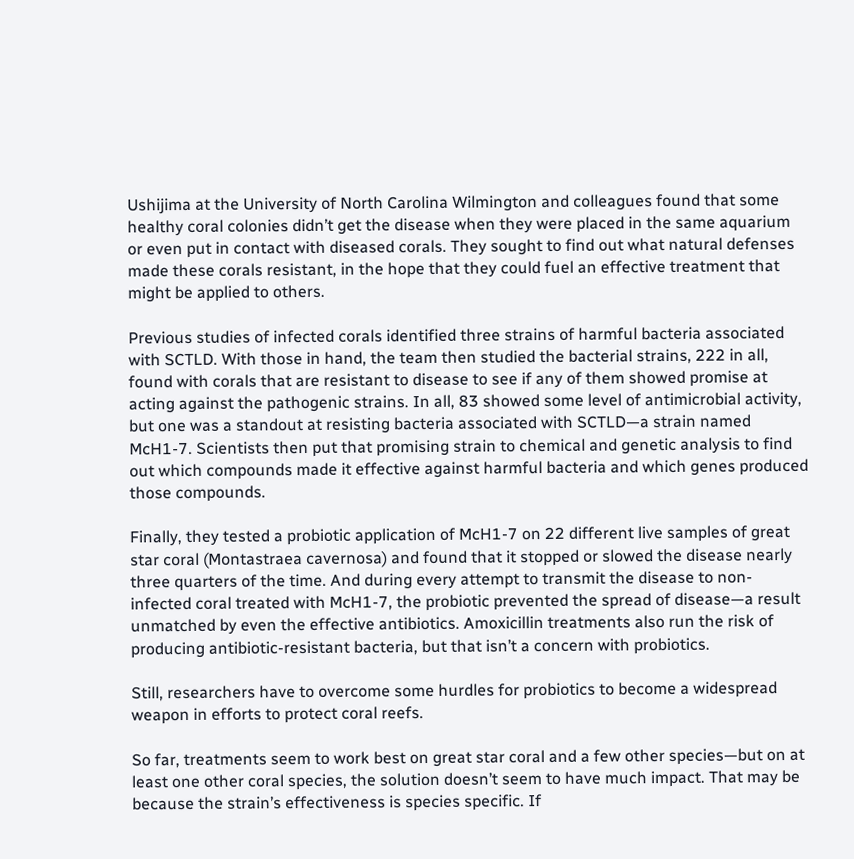Ushijima at the University of North Carolina Wilmington and colleagues found that some healthy coral colonies didn’t get the disease when they were placed in the same aquarium or even put in contact with diseased corals. They sought to find out what natural defenses made these corals resistant, in the hope that they could fuel an effective treatment that might be applied to others.

Previous studies of infected corals identified three strains of harmful bacteria associated with SCTLD. With those in hand, the team then studied the bacterial strains, 222 in all, found with corals that are resistant to disease to see if any of them showed promise at acting against the pathogenic strains. In all, 83 showed some level of antimicrobial activity, but one was a standout at resisting bacteria associated with SCTLD—a strain named McH1-7. Scientists then put that promising strain to chemical and genetic analysis to find out which compounds made it effective against harmful bacteria and which genes produced those compounds.

Finally, they tested a probiotic application of McH1-7 on 22 different live samples of great star coral (Montastraea cavernosa) and found that it stopped or slowed the disease nearly three quarters of the time. And during every attempt to transmit the disease to non-infected coral treated with McH1-7, the probiotic prevented the spread of disease—a result unmatched by even the effective antibiotics. Amoxicillin treatments also run the risk of producing antibiotic-resistant bacteria, but that isn’t a concern with probiotics.

Still, researchers have to overcome some hurdles for probiotics to become a widespread weapon in efforts to protect coral reefs.

So far, treatments seem to work best on great star coral and a few other species—but on at least one other coral species, the solution doesn’t seem to have much impact. That may be because the strain’s effectiveness is species specific. If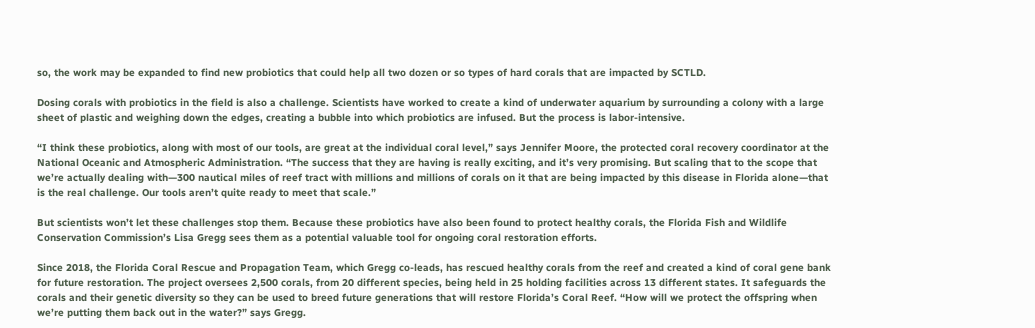so, the work may be expanded to find new probiotics that could help all two dozen or so types of hard corals that are impacted by SCTLD.

Dosing corals with probiotics in the field is also a challenge. Scientists have worked to create a kind of underwater aquarium by surrounding a colony with a large sheet of plastic and weighing down the edges, creating a bubble into which probiotics are infused. But the process is labor-intensive.

“I think these probiotics, along with most of our tools, are great at the individual coral level,” says Jennifer Moore, the protected coral recovery coordinator at the National Oceanic and Atmospheric Administration. “The success that they are having is really exciting, and it’s very promising. But scaling that to the scope that we’re actually dealing with—300 nautical miles of reef tract with millions and millions of corals on it that are being impacted by this disease in Florida alone—that is the real challenge. Our tools aren’t quite ready to meet that scale.”

But scientists won’t let these challenges stop them. Because these probiotics have also been found to protect healthy corals, the Florida Fish and Wildlife Conservation Commission’s Lisa Gregg sees them as a potential valuable tool for ongoing coral restoration efforts.

Since 2018, the Florida Coral Rescue and Propagation Team, which Gregg co-leads, has rescued healthy corals from the reef and created a kind of coral gene bank for future restoration. The project oversees 2,500 corals, from 20 different species, being held in 25 holding facilities across 13 different states. It safeguards the corals and their genetic diversity so they can be used to breed future generations that will restore Florida’s Coral Reef. “How will we protect the offspring when we’re putting them back out in the water?” says Gregg.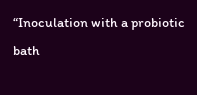“Inoculation with a probiotic bath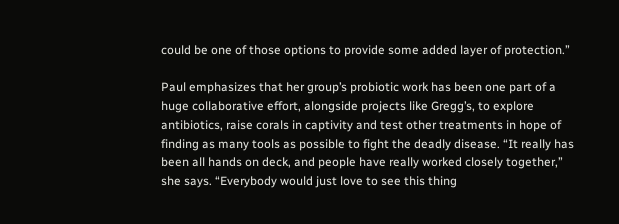could be one of those options to provide some added layer of protection.”

Paul emphasizes that her group’s probiotic work has been one part of a huge collaborative effort, alongside projects like Gregg’s, to explore antibiotics, raise corals in captivity and test other treatments in hope of finding as many tools as possible to fight the deadly disease. “It really has been all hands on deck, and people have really worked closely together,” she says. “Everybody would just love to see this thing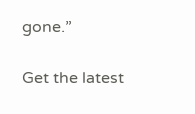gone.”

Get the latest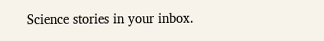Science stories in your inbox.